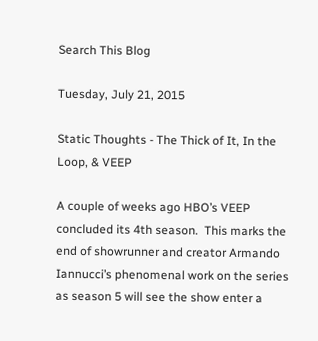Search This Blog

Tuesday, July 21, 2015

Static Thoughts - The Thick of It, In the Loop, & VEEP

A couple of weeks ago HBO’s VEEP concluded its 4th season.  This marks the end of showrunner and creator Armando Iannucci’s phenomenal work on the series as season 5 will see the show enter a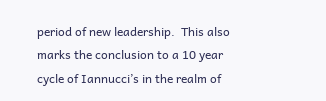period of new leadership.  This also marks the conclusion to a 10 year cycle of Iannucci’s in the realm of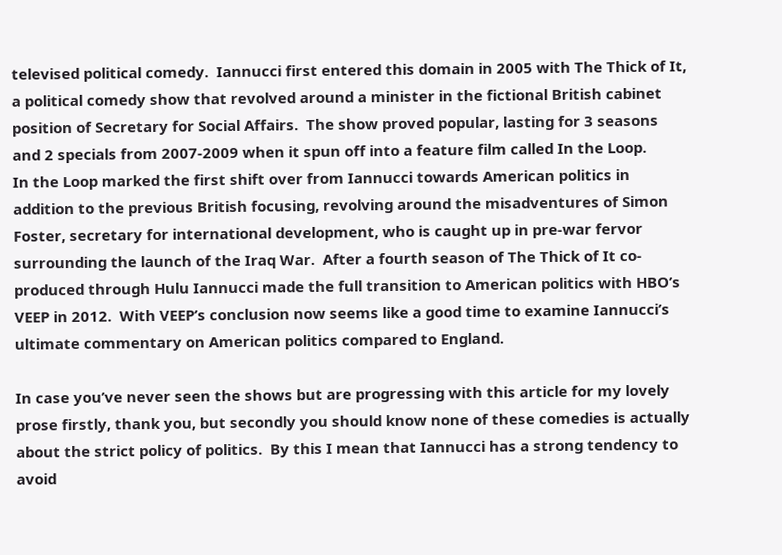televised political comedy.  Iannucci first entered this domain in 2005 with The Thick of It, a political comedy show that revolved around a minister in the fictional British cabinet position of Secretary for Social Affairs.  The show proved popular, lasting for 3 seasons and 2 specials from 2007-2009 when it spun off into a feature film called In the Loop.
In the Loop marked the first shift over from Iannucci towards American politics in addition to the previous British focusing, revolving around the misadventures of Simon Foster, secretary for international development, who is caught up in pre-war fervor surrounding the launch of the Iraq War.  After a fourth season of The Thick of It co-produced through Hulu Iannucci made the full transition to American politics with HBO’s VEEP in 2012.  With VEEP’s conclusion now seems like a good time to examine Iannucci’s ultimate commentary on American politics compared to England.

In case you’ve never seen the shows but are progressing with this article for my lovely prose firstly, thank you, but secondly you should know none of these comedies is actually about the strict policy of politics.  By this I mean that Iannucci has a strong tendency to avoid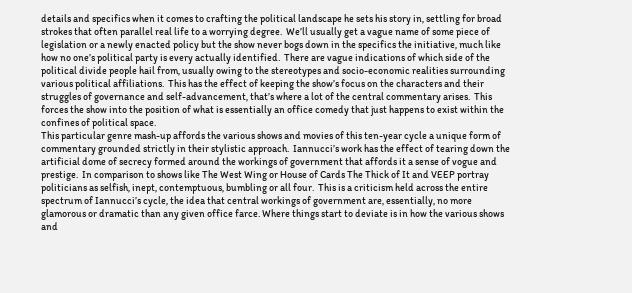details and specifics when it comes to crafting the political landscape he sets his story in, settling for broad strokes that often parallel real life to a worrying degree.  We’ll usually get a vague name of some piece of legislation or a newly enacted policy but the show never bogs down in the specifics the initiative, much like how no one’s political party is every actually identified.  There are vague indications of which side of the political divide people hail from, usually owing to the stereotypes and socio-economic realities surrounding various political affiliations.  This has the effect of keeping the show’s focus on the characters and their struggles of governance and self-advancement, that’s where a lot of the central commentary arises.  This forces the show into the position of what is essentially an office comedy that just happens to exist within the confines of political space.
This particular genre mash-up affords the various shows and movies of this ten-year cycle a unique form of commentary grounded strictly in their stylistic approach.  Iannucci’s work has the effect of tearing down the artificial dome of secrecy formed around the workings of government that affords it a sense of vogue and prestige.  In comparison to shows like The West Wing or House of Cards The Thick of It and VEEP portray politicians as selfish, inept, contemptuous, bumbling or all four.  This is a criticism held across the entire spectrum of Iannucci’s cycle, the idea that central workings of government are, essentially, no more glamorous or dramatic than any given office farce. Where things start to deviate is in how the various shows and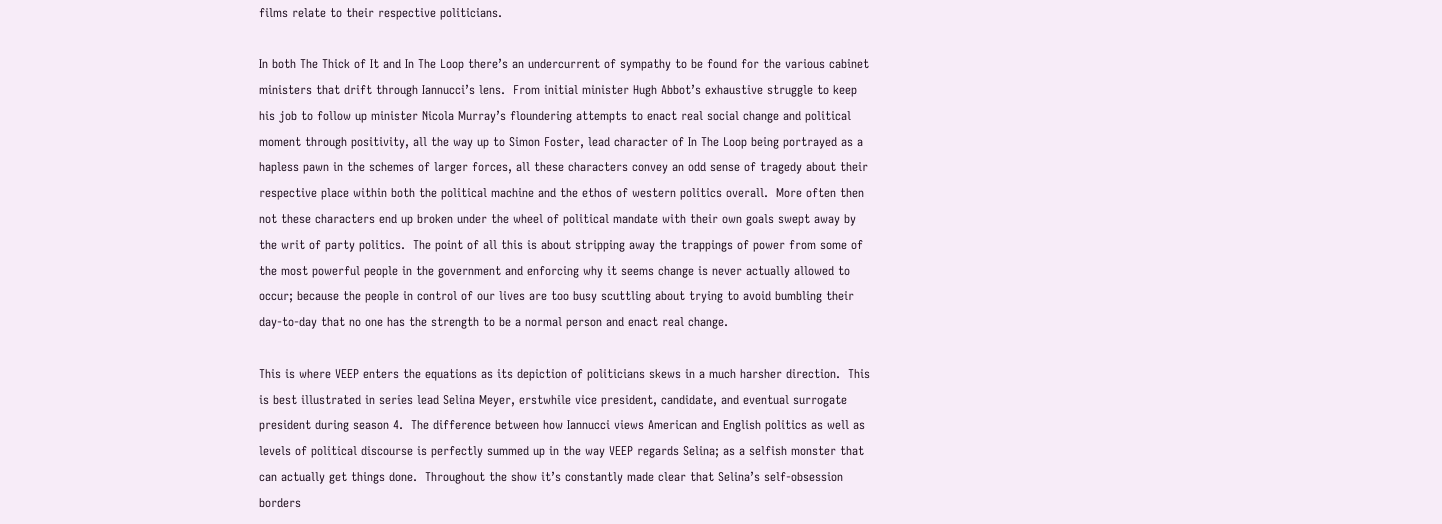films relate to their respective politicians.

In both The Thick of It and In The Loop there’s an undercurrent of sympathy to be found for the various cabinet ministers that drift through Iannucci’s lens.  From initial minister Hugh Abbot’s exhaustive struggle to keep his job to follow up minister Nicola Murray’s floundering attempts to enact real social change and political moment through positivity, all the way up to Simon Foster, lead character of In The Loop being portrayed as a hapless pawn in the schemes of larger forces, all these characters convey an odd sense of tragedy about their respective place within both the political machine and the ethos of western politics overall.  More often then not these characters end up broken under the wheel of political mandate with their own goals swept away by the writ of party politics.  The point of all this is about stripping away the trappings of power from some of the most powerful people in the government and enforcing why it seems change is never actually allowed to occur; because the people in control of our lives are too busy scuttling about trying to avoid bumbling their day-to-day that no one has the strength to be a normal person and enact real change.

This is where VEEP enters the equations as its depiction of politicians skews in a much harsher direction.  This is best illustrated in series lead Selina Meyer, erstwhile vice president, candidate, and eventual surrogate president during season 4.  The difference between how Iannucci views American and English politics as well as levels of political discourse is perfectly summed up in the way VEEP regards Selina; as a selfish monster that can actually get things done.  Throughout the show it’s constantly made clear that Selina’s self-obsession borders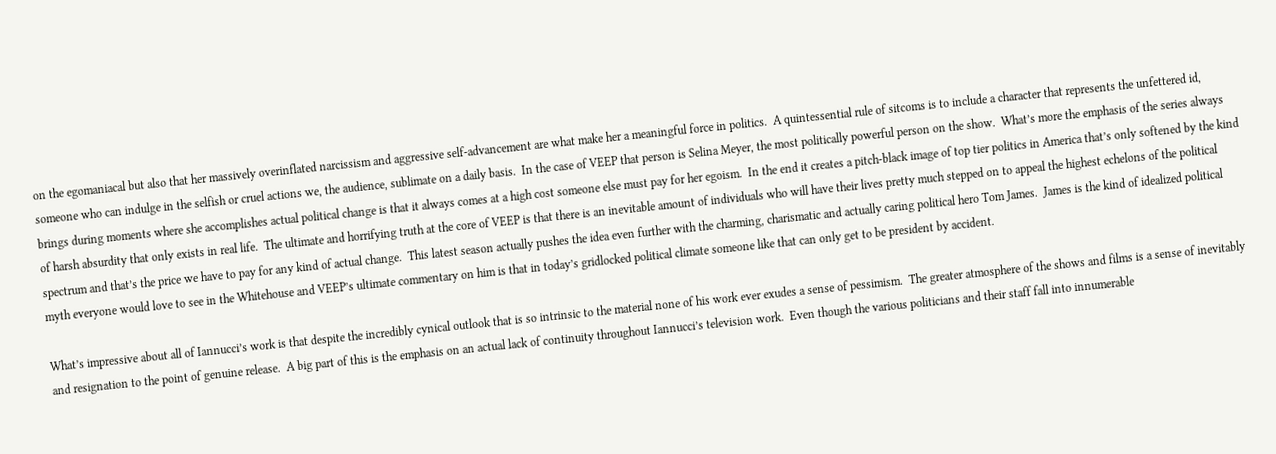on the egomaniacal but also that her massively overinflated narcissism and aggressive self-advancement are what make her a meaningful force in politics.  A quintessential rule of sitcoms is to include a character that represents the unfettered id, someone who can indulge in the selfish or cruel actions we, the audience, sublimate on a daily basis.  In the case of VEEP that person is Selina Meyer, the most politically powerful person on the show.  What’s more the emphasis of the series always brings during moments where she accomplishes actual political change is that it always comes at a high cost someone else must pay for her egoism.  In the end it creates a pitch-black image of top tier politics in America that’s only softened by the kind of harsh absurdity that only exists in real life.  The ultimate and horrifying truth at the core of VEEP is that there is an inevitable amount of individuals who will have their lives pretty much stepped on to appeal the highest echelons of the political spectrum and that’s the price we have to pay for any kind of actual change.  This latest season actually pushes the idea even further with the charming, charismatic and actually caring political hero Tom James.  James is the kind of idealized political myth everyone would love to see in the Whitehouse and VEEP’s ultimate commentary on him is that in today’s gridlocked political climate someone like that can only get to be president by accident.

What’s impressive about all of Iannucci’s work is that despite the incredibly cynical outlook that is so intrinsic to the material none of his work ever exudes a sense of pessimism.  The greater atmosphere of the shows and films is a sense of inevitably and resignation to the point of genuine release.  A big part of this is the emphasis on an actual lack of continuity throughout Iannucci’s television work.  Even though the various politicians and their staff fall into innumerable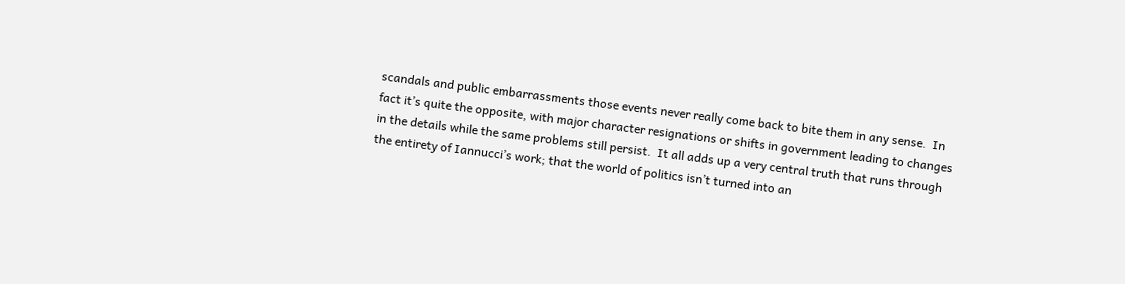scandals and public embarrassments those events never really come back to bite them in any sense.  In fact it’s quite the opposite, with major character resignations or shifts in government leading to changes in the details while the same problems still persist.  It all adds up a very central truth that runs through the entirety of Iannucci’s work; that the world of politics isn’t turned into an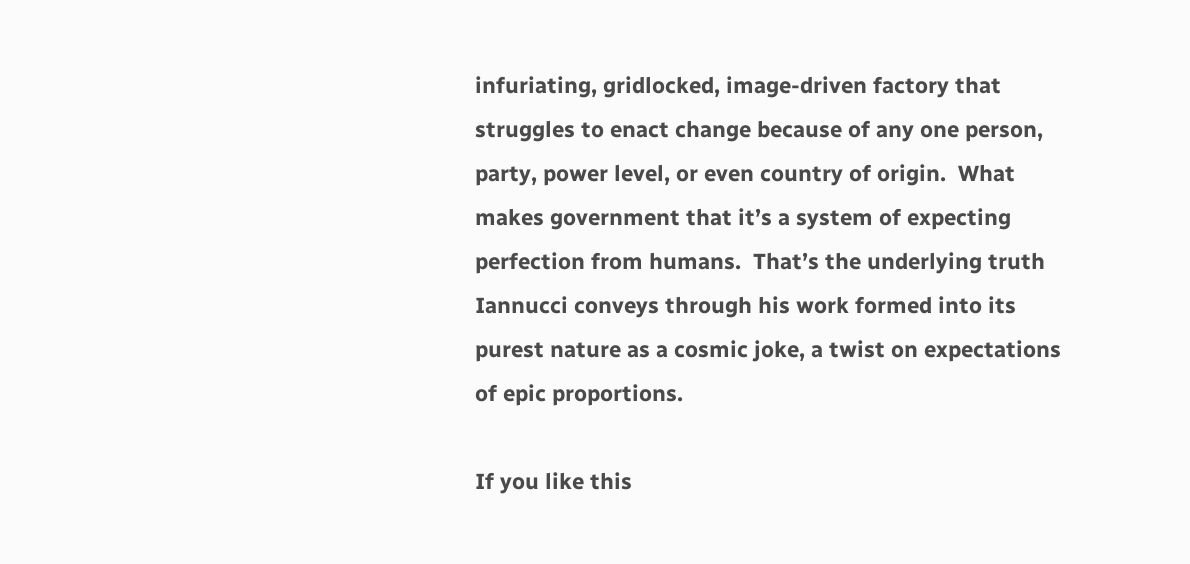infuriating, gridlocked, image-driven factory that struggles to enact change because of any one person, party, power level, or even country of origin.  What makes government that it’s a system of expecting perfection from humans.  That’s the underlying truth Iannucci conveys through his work formed into its purest nature as a cosmic joke, a twist on expectations of epic proportions.

If you like this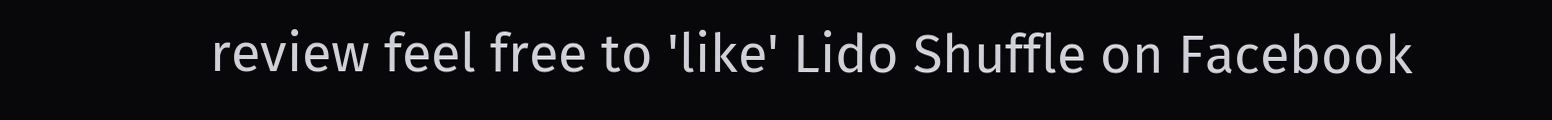review feel free to 'like' Lido Shuffle on Facebook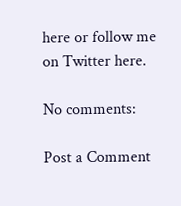here or follow me on Twitter here.

No comments:

Post a Comment